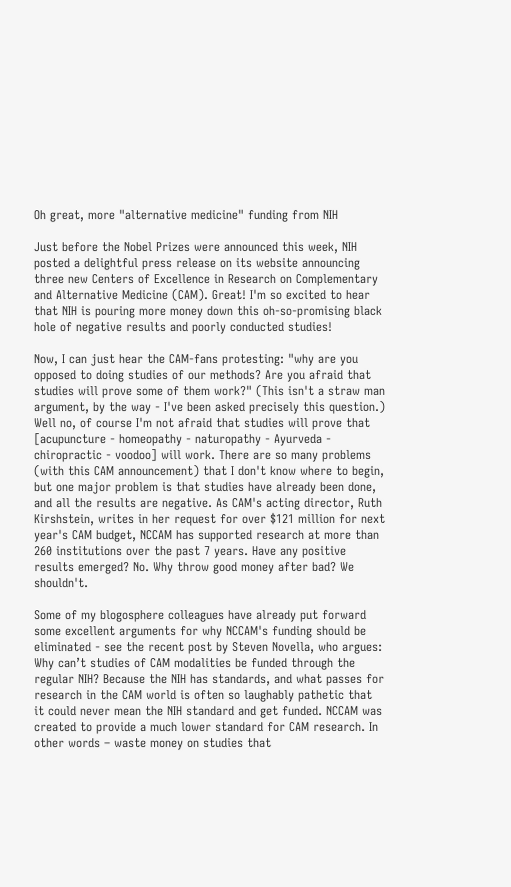Oh great, more "alternative medicine" funding from NIH

Just before the Nobel Prizes were announced this week, NIH posted a delightful press release on its website announcing three new Centers of Excellence in Research on Complementary and Alternative Medicine (CAM). Great! I'm so excited to hear that NIH is pouring more money down this oh-so-promising black hole of negative results and poorly conducted studies!

Now, I can just hear the CAM-fans protesting: "why are you opposed to doing studies of our methods? Are you afraid that studies will prove some of them work?" (This isn't a straw man argument, by the way - I've been asked precisely this question.) Well no, of course I'm not afraid that studies will prove that [acupuncture - homeopathy - naturopathy - Ayurveda - chiropractic - voodoo] will work. There are so many problems (with this CAM announcement) that I don't know where to begin, but one major problem is that studies have already been done, and all the results are negative. As CAM's acting director, Ruth Kirshstein, writes in her request for over $121 million for next year's CAM budget, NCCAM has supported research at more than 260 institutions over the past 7 years. Have any positive results emerged? No. Why throw good money after bad? We shouldn't.

Some of my blogosphere colleagues have already put forward some excellent arguments for why NCCAM's funding should be eliminated - see the recent post by Steven Novella, who argues:
Why can’t studies of CAM modalities be funded through the regular NIH? Because the NIH has standards, and what passes for research in the CAM world is often so laughably pathetic that it could never mean the NIH standard and get funded. NCCAM was created to provide a much lower standard for CAM research. In other words – waste money on studies that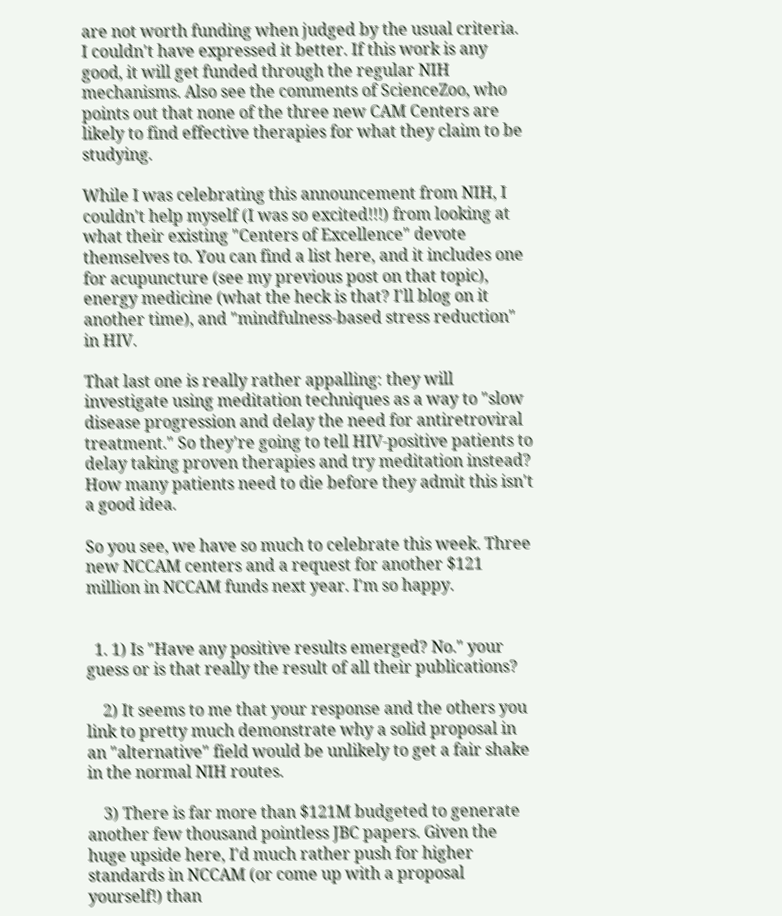are not worth funding when judged by the usual criteria.
I couldn't have expressed it better. If this work is any good, it will get funded through the regular NIH mechanisms. Also see the comments of ScienceZoo, who points out that none of the three new CAM Centers are likely to find effective therapies for what they claim to be studying.

While I was celebrating this announcement from NIH, I couldn't help myself (I was so excited!!!) from looking at what their existing "Centers of Excellence" devote themselves to. You can find a list here, and it includes one for acupuncture (see my previous post on that topic), energy medicine (what the heck is that? I'll blog on it another time), and "mindfulness-based stress reduction" in HIV.

That last one is really rather appalling: they will investigate using meditation techniques as a way to "slow disease progression and delay the need for antiretroviral treatment." So they're going to tell HIV-positive patients to delay taking proven therapies and try meditation instead? How many patients need to die before they admit this isn't a good idea.

So you see, we have so much to celebrate this week. Three new NCCAM centers and a request for another $121 million in NCCAM funds next year. I'm so happy.


  1. 1) Is "Have any positive results emerged? No." your guess or is that really the result of all their publications?

    2) It seems to me that your response and the others you link to pretty much demonstrate why a solid proposal in an "alternative" field would be unlikely to get a fair shake in the normal NIH routes.

    3) There is far more than $121M budgeted to generate another few thousand pointless JBC papers. Given the huge upside here, I'd much rather push for higher standards in NCCAM (or come up with a proposal yourself!) than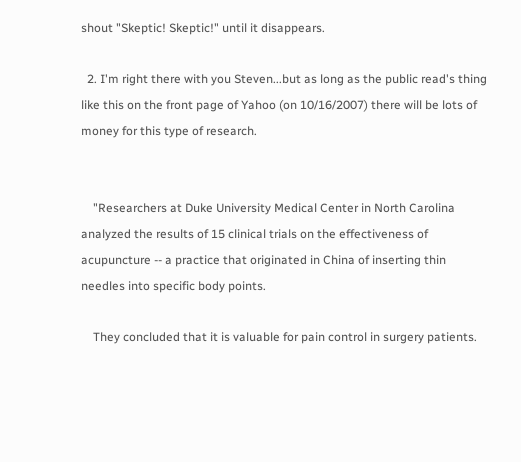shout "Skeptic! Skeptic!" until it disappears.

  2. I'm right there with you Steven...but as long as the public read's thing like this on the front page of Yahoo (on 10/16/2007) there will be lots of money for this type of research.


    "Researchers at Duke University Medical Center in North Carolina analyzed the results of 15 clinical trials on the effectiveness of acupuncture -- a practice that originated in China of inserting thin needles into specific body points.

    They concluded that it is valuable for pain control in surgery patients.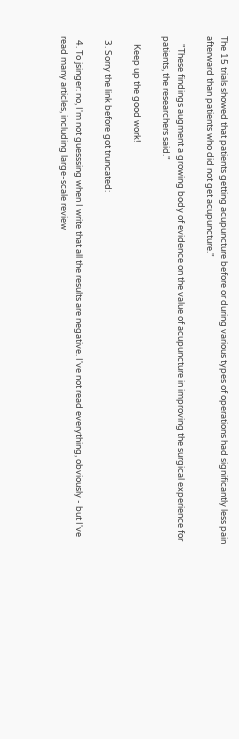The 15 trials showed that patients getting acupuncture before or during various types of operations had significantly less pain afterward than patients who did not get acupuncture."

    "These findings augment a growing body of evidence on the value of acupuncture in improving the surgical experience for patients, the researchers said."

    Keep up the good work!

  3. Sorry the link before got truncated:

  4. To jsinger: no, I'm not guesssing when I write that all the results are negative. I've not read everything, obviously - but I've read many articles, including large-scale review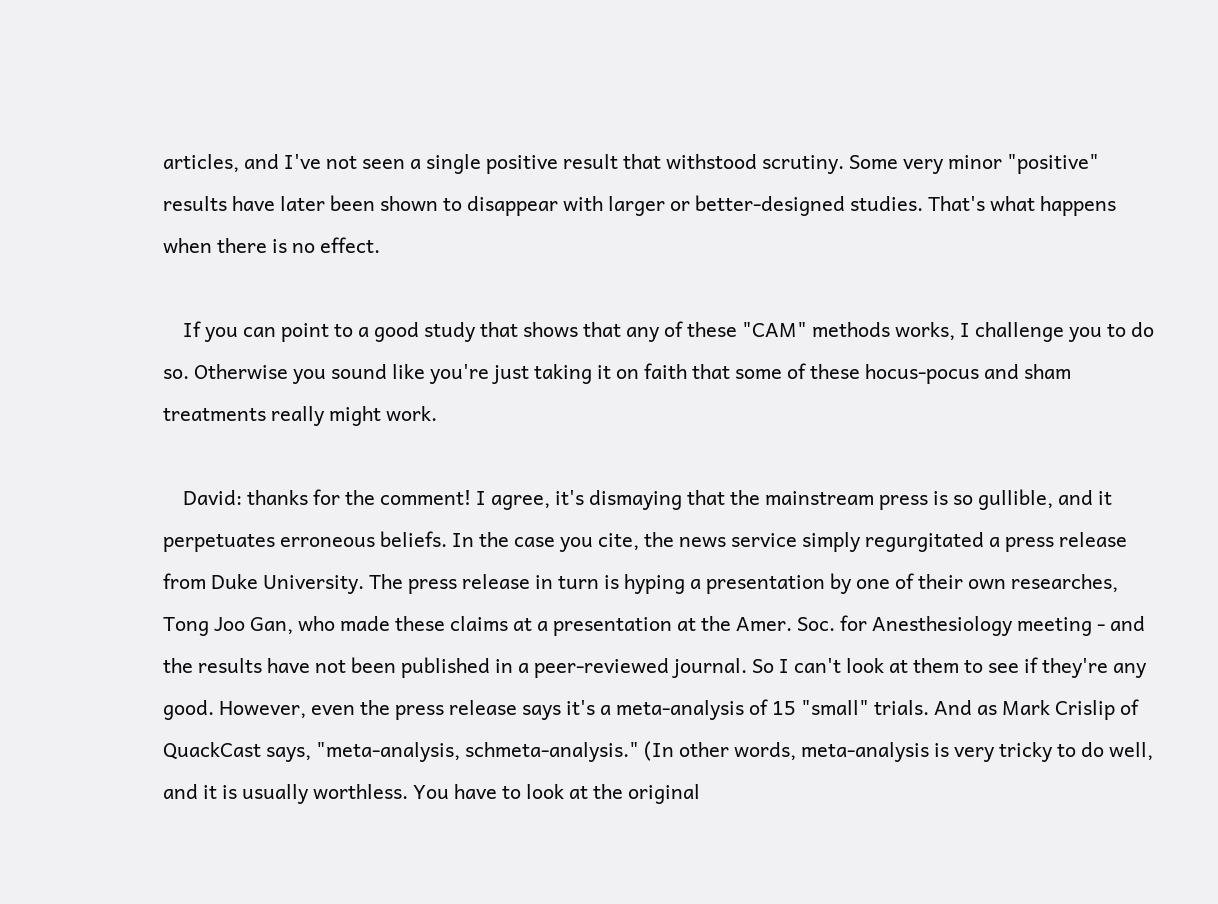articles, and I've not seen a single positive result that withstood scrutiny. Some very minor "positive" results have later been shown to disappear with larger or better-designed studies. That's what happens when there is no effect.

    If you can point to a good study that shows that any of these "CAM" methods works, I challenge you to do so. Otherwise you sound like you're just taking it on faith that some of these hocus-pocus and sham treatments really might work.

    David: thanks for the comment! I agree, it's dismaying that the mainstream press is so gullible, and it perpetuates erroneous beliefs. In the case you cite, the news service simply regurgitated a press release from Duke University. The press release in turn is hyping a presentation by one of their own researches, Tong Joo Gan, who made these claims at a presentation at the Amer. Soc. for Anesthesiology meeting - and the results have not been published in a peer-reviewed journal. So I can't look at them to see if they're any good. However, even the press release says it's a meta-analysis of 15 "small" trials. And as Mark Crislip of QuackCast says, "meta-analysis, schmeta-analysis." (In other words, meta-analysis is very tricky to do well, and it is usually worthless. You have to look at the original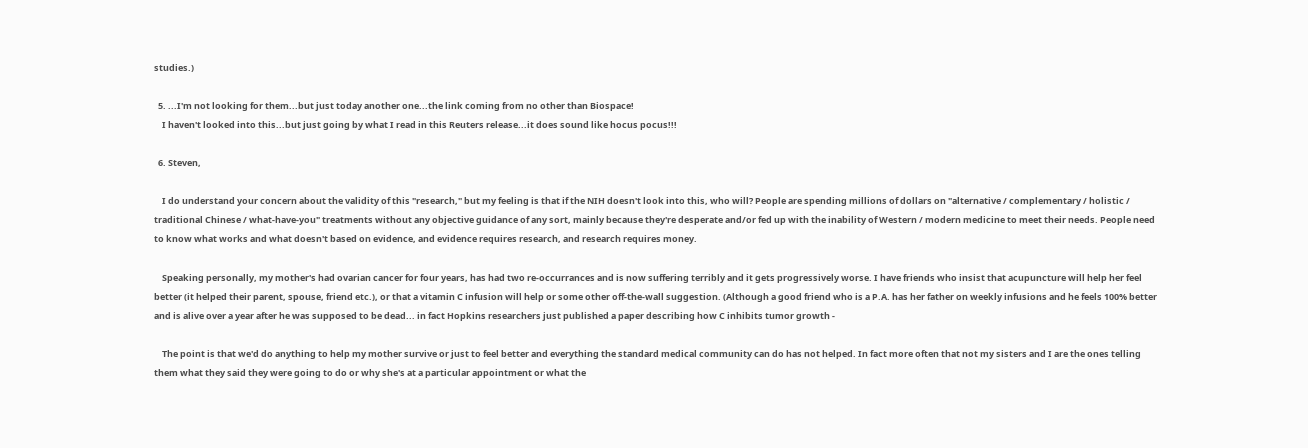studies.)

  5. ...I'm not looking for them...but just today another one...the link coming from no other than Biospace!
    I haven't looked into this...but just going by what I read in this Reuters release...it does sound like hocus pocus!!!

  6. Steven,

    I do understand your concern about the validity of this "research," but my feeling is that if the NIH doesn't look into this, who will? People are spending millions of dollars on "alternative / complementary / holistic / traditional Chinese / what-have-you" treatments without any objective guidance of any sort, mainly because they're desperate and/or fed up with the inability of Western / modern medicine to meet their needs. People need to know what works and what doesn't based on evidence, and evidence requires research, and research requires money.

    Speaking personally, my mother's had ovarian cancer for four years, has had two re-occurrances and is now suffering terribly and it gets progressively worse. I have friends who insist that acupuncture will help her feel better (it helped their parent, spouse, friend etc.), or that a vitamin C infusion will help or some other off-the-wall suggestion. (Although a good friend who is a P.A. has her father on weekly infusions and he feels 100% better and is alive over a year after he was supposed to be dead... in fact Hopkins researchers just published a paper describing how C inhibits tumor growth -

    The point is that we'd do anything to help my mother survive or just to feel better and everything the standard medical community can do has not helped. In fact more often that not my sisters and I are the ones telling them what they said they were going to do or why she's at a particular appointment or what the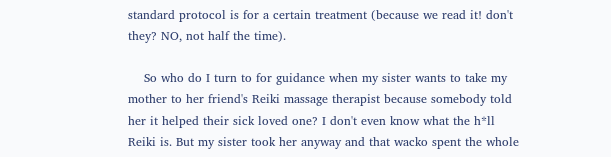standard protocol is for a certain treatment (because we read it! don't they? NO, not half the time).

    So who do I turn to for guidance when my sister wants to take my mother to her friend's Reiki massage therapist because somebody told her it helped their sick loved one? I don't even know what the h*ll Reiki is. But my sister took her anyway and that wacko spent the whole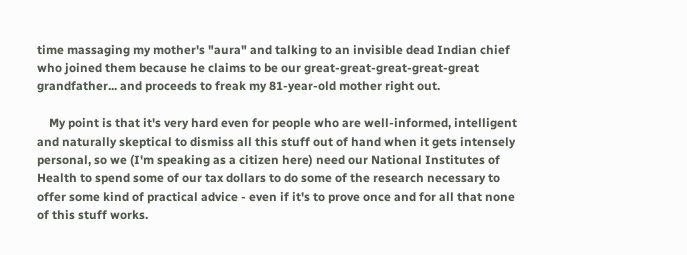time massaging my mother's "aura" and talking to an invisible dead Indian chief who joined them because he claims to be our great-great-great-great-great grandfather... and proceeds to freak my 81-year-old mother right out.

    My point is that it's very hard even for people who are well-informed, intelligent and naturally skeptical to dismiss all this stuff out of hand when it gets intensely personal, so we (I'm speaking as a citizen here) need our National Institutes of Health to spend some of our tax dollars to do some of the research necessary to offer some kind of practical advice - even if it's to prove once and for all that none of this stuff works.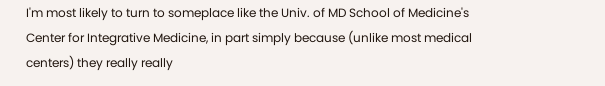I'm most likely to turn to someplace like the Univ. of MD School of Medicine's Center for Integrative Medicine, in part simply because (unlike most medical centers) they really really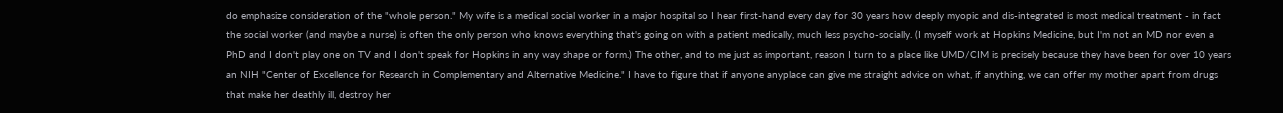do emphasize consideration of the "whole person." My wife is a medical social worker in a major hospital so I hear first-hand every day for 30 years how deeply myopic and dis-integrated is most medical treatment - in fact the social worker (and maybe a nurse) is often the only person who knows everything that's going on with a patient medically, much less psycho-socially. (I myself work at Hopkins Medicine, but I'm not an MD nor even a PhD and I don't play one on TV and I don't speak for Hopkins in any way shape or form.) The other, and to me just as important, reason I turn to a place like UMD/CIM is precisely because they have been for over 10 years an NIH "Center of Excellence for Research in Complementary and Alternative Medicine." I have to figure that if anyone anyplace can give me straight advice on what, if anything, we can offer my mother apart from drugs that make her deathly ill, destroy her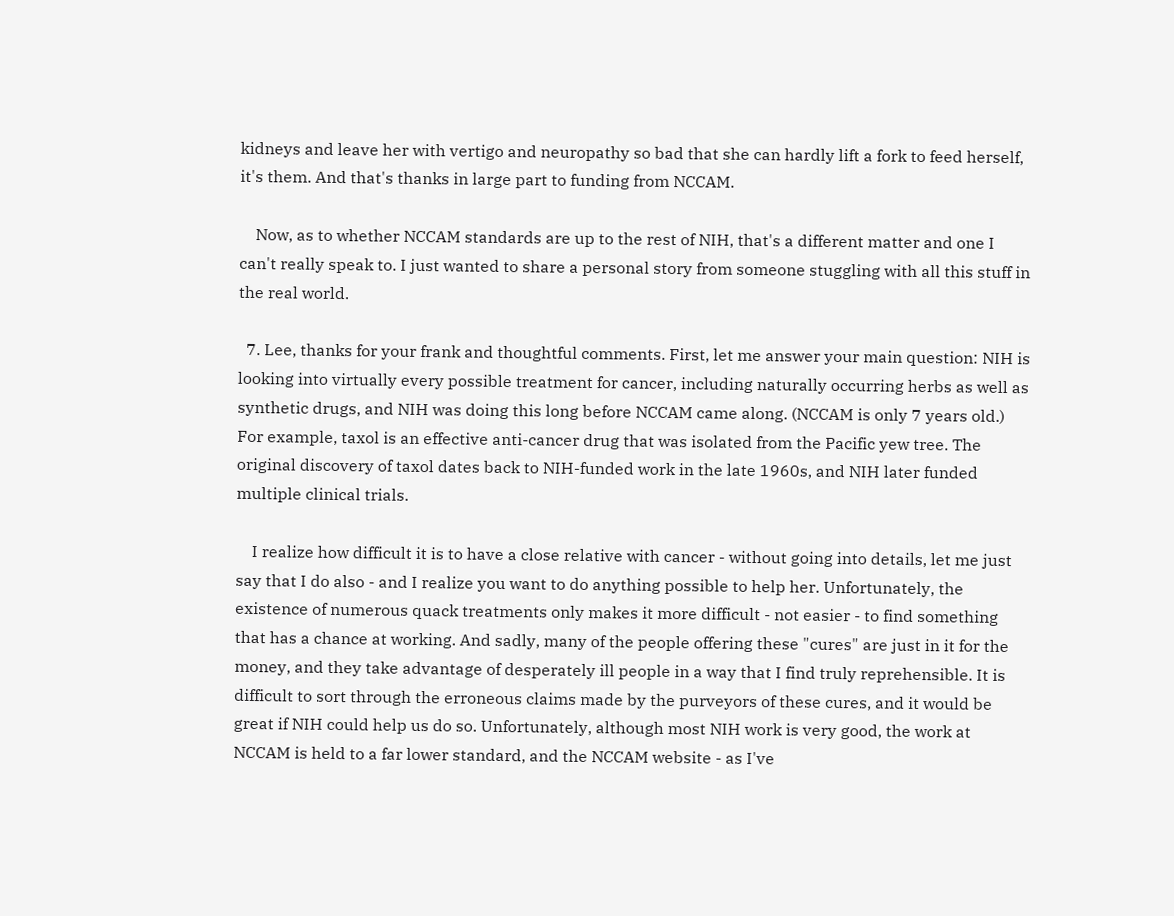kidneys and leave her with vertigo and neuropathy so bad that she can hardly lift a fork to feed herself, it's them. And that's thanks in large part to funding from NCCAM.

    Now, as to whether NCCAM standards are up to the rest of NIH, that's a different matter and one I can't really speak to. I just wanted to share a personal story from someone stuggling with all this stuff in the real world.

  7. Lee, thanks for your frank and thoughtful comments. First, let me answer your main question: NIH is looking into virtually every possible treatment for cancer, including naturally occurring herbs as well as synthetic drugs, and NIH was doing this long before NCCAM came along. (NCCAM is only 7 years old.) For example, taxol is an effective anti-cancer drug that was isolated from the Pacific yew tree. The original discovery of taxol dates back to NIH-funded work in the late 1960s, and NIH later funded multiple clinical trials.

    I realize how difficult it is to have a close relative with cancer - without going into details, let me just say that I do also - and I realize you want to do anything possible to help her. Unfortunately, the existence of numerous quack treatments only makes it more difficult - not easier - to find something that has a chance at working. And sadly, many of the people offering these "cures" are just in it for the money, and they take advantage of desperately ill people in a way that I find truly reprehensible. It is difficult to sort through the erroneous claims made by the purveyors of these cures, and it would be great if NIH could help us do so. Unfortunately, although most NIH work is very good, the work at NCCAM is held to a far lower standard, and the NCCAM website - as I've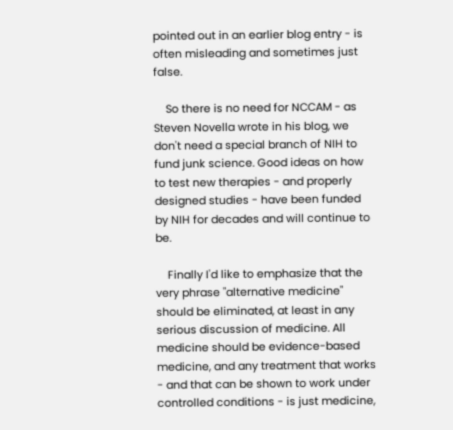pointed out in an earlier blog entry - is often misleading and sometimes just false.

    So there is no need for NCCAM - as Steven Novella wrote in his blog, we don't need a special branch of NIH to fund junk science. Good ideas on how to test new therapies - and properly designed studies - have been funded by NIH for decades and will continue to be.

    Finally I'd like to emphasize that the very phrase "alternative medicine" should be eliminated, at least in any serious discussion of medicine. All medicine should be evidence-based medicine, and any treatment that works - and that can be shown to work under controlled conditions - is just medicine,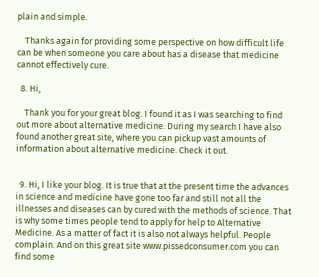plain and simple.

    Thanks again for providing some perspective on how difficult life can be when someone you care about has a disease that medicine cannot effectively cure.

  8. Hi,

    Thank you for your great blog. I found it as I was searching to find out more about alternative medicine. During my search I have also found another great site, where you can pickup vast amounts of information about alternative medicine. Check it out.


  9. Hi, I like your blog. It is true that at the present time the advances in science and medicine have gone too far and still not all the illnesses and diseases can by cured with the methods of science. That is why some times people tend to apply for help to Alternative Medicine. As a matter of fact it is also not always helpful. People complain. And on this great site www.pissedconsumer.com you can find some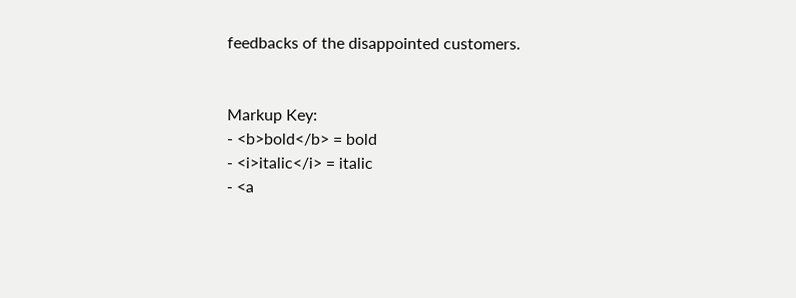feedbacks of the disappointed customers.


Markup Key:
- <b>bold</b> = bold
- <i>italic</i> = italic
- <a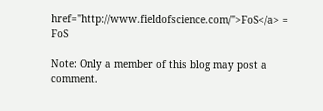href="http://www.fieldofscience.com/">FoS</a> = FoS

Note: Only a member of this blog may post a comment.